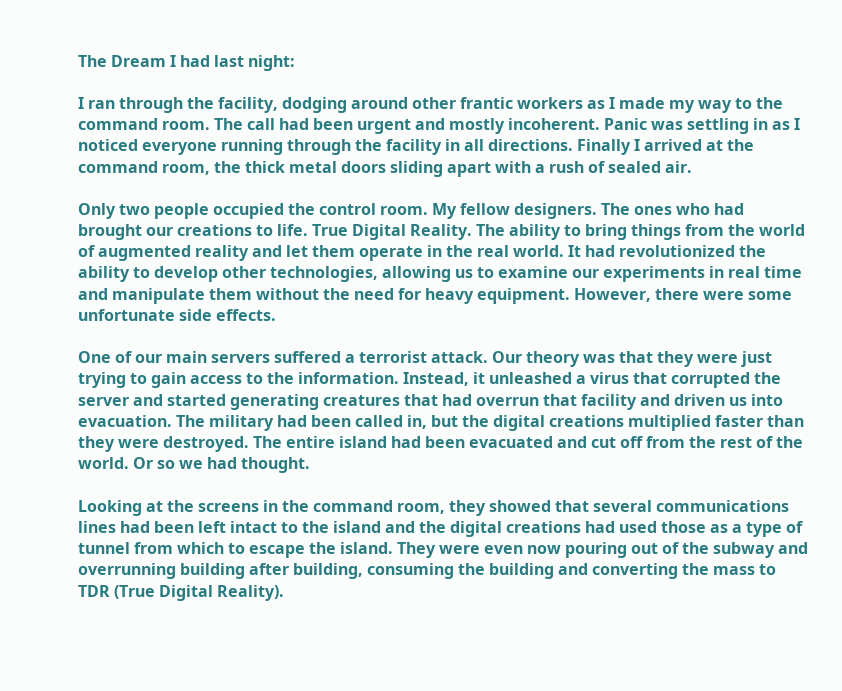The Dream I had last night:

I ran through the facility, dodging around other frantic workers as I made my way to the command room. The call had been urgent and mostly incoherent. Panic was settling in as I noticed everyone running through the facility in all directions. Finally I arrived at the command room, the thick metal doors sliding apart with a rush of sealed air.

Only two people occupied the control room. My fellow designers. The ones who had brought our creations to life. True Digital Reality. The ability to bring things from the world of augmented reality and let them operate in the real world. It had revolutionized the ability to develop other technologies, allowing us to examine our experiments in real time and manipulate them without the need for heavy equipment. However, there were some unfortunate side effects.

One of our main servers suffered a terrorist attack. Our theory was that they were just trying to gain access to the information. Instead, it unleashed a virus that corrupted the server and started generating creatures that had overrun that facility and driven us into evacuation. The military had been called in, but the digital creations multiplied faster than they were destroyed. The entire island had been evacuated and cut off from the rest of the world. Or so we had thought.

Looking at the screens in the command room, they showed that several communications lines had been left intact to the island and the digital creations had used those as a type of tunnel from which to escape the island. They were even now pouring out of the subway and overrunning building after building, consuming the building and converting the mass to TDR (True Digital Reality).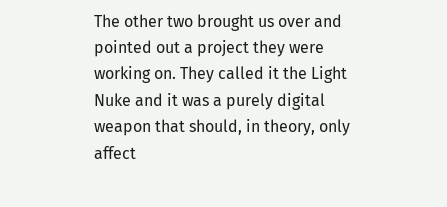The other two brought us over and pointed out a project they were working on. They called it the Light Nuke and it was a purely digital weapon that should, in theory, only affect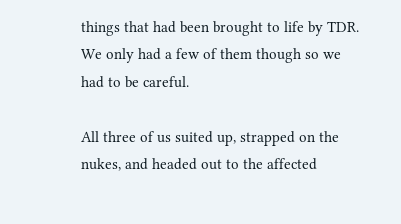things that had been brought to life by TDR. We only had a few of them though so we had to be careful.

All three of us suited up, strapped on the nukes, and headed out to the affected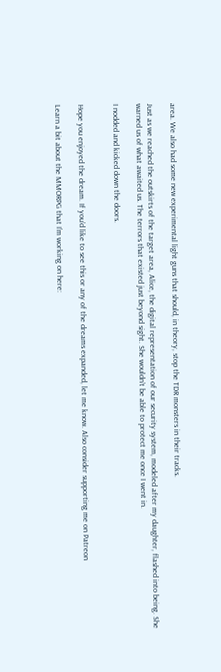area. We also had some new experimental light guns that should, in theory, stop the TDR monsters in their tracks.

Just as we reached the outskirts of the target area, Alice, the digital representation of our security system, modeled after my daughter, flashed into being. She warned us of what awaited us. The terrors that existed just beyond sight. She wouldn’t be able to protect me once I went in.

I nodded and kicked down the doors.


Hope you enjoyed the dream. If you’d like to see this or any of the dreams expanded, let me know. Also consider supporting me on Patreon

Learn a bit about the MMORPG that I’m working on here: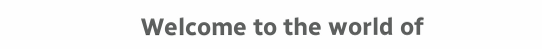Welcome to the world of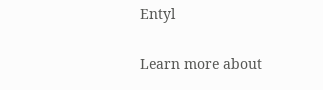Entyl

Learn more about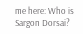me here: Who is Sargon Dorsai?